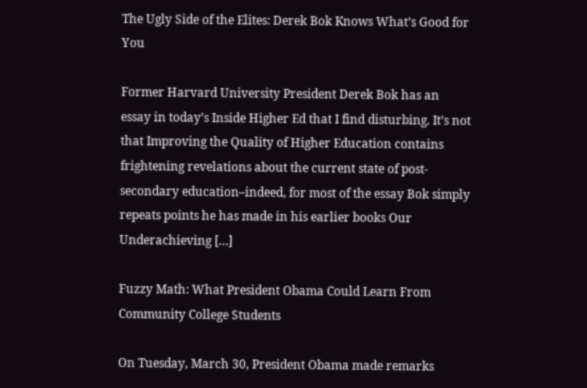The Ugly Side of the Elites: Derek Bok Knows What’s Good for You

Former Harvard University President Derek Bok has an essay in today’s Inside Higher Ed that I find disturbing. It’s not that Improving the Quality of Higher Education contains frightening revelations about the current state of post-secondary education–indeed, for most of the essay Bok simply repeats points he has made in his earlier books Our Underachieving […]

Fuzzy Math: What President Obama Could Learn From Community College Students

On Tuesday, March 30, President Obama made remarks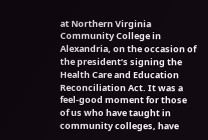at Northern Virginia Community College in Alexandria, on the occasion of the president’s signing the Health Care and Education Reconciliation Act. It was a feel-good moment for those of us who have taught in community colleges, have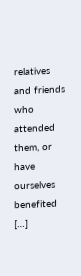relatives and friends who attended them, or have ourselves benefited […]